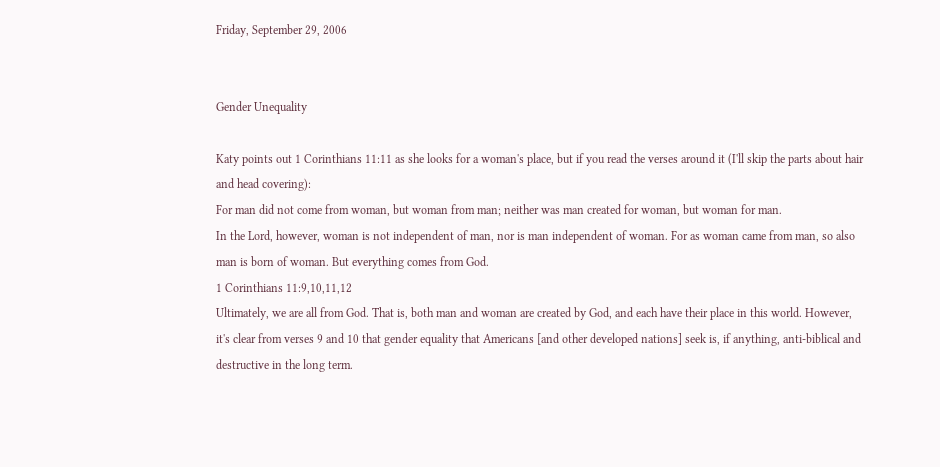Friday, September 29, 2006


Gender Unequality

Katy points out 1 Corinthians 11:11 as she looks for a woman's place, but if you read the verses around it (I'll skip the parts about hair and head covering):
For man did not come from woman, but woman from man; neither was man created for woman, but woman for man.
In the Lord, however, woman is not independent of man, nor is man independent of woman. For as woman came from man, so also man is born of woman. But everything comes from God.
1 Corinthians 11:9,10,11,12
Ultimately, we are all from God. That is, both man and woman are created by God, and each have their place in this world. However, it's clear from verses 9 and 10 that gender equality that Americans [and other developed nations] seek is, if anything, anti-biblical and destructive in the long term.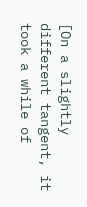[On a slightly different tangent, it took a while of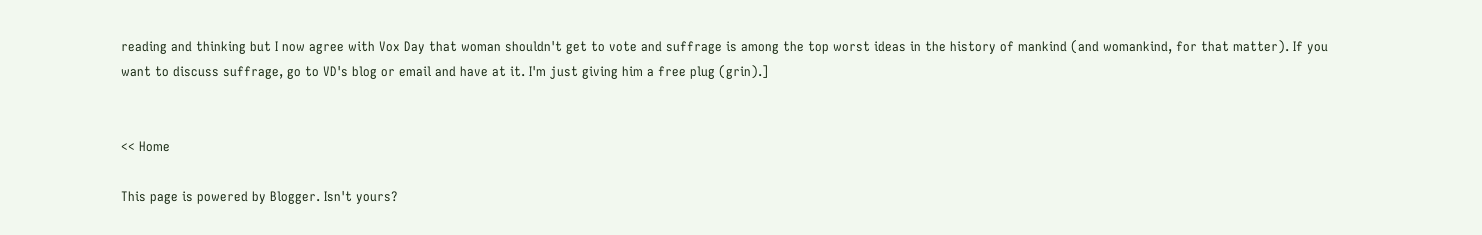reading and thinking but I now agree with Vox Day that woman shouldn't get to vote and suffrage is among the top worst ideas in the history of mankind (and womankind, for that matter). If you want to discuss suffrage, go to VD's blog or email and have at it. I'm just giving him a free plug (grin).]


<< Home

This page is powered by Blogger. Isn't yours?